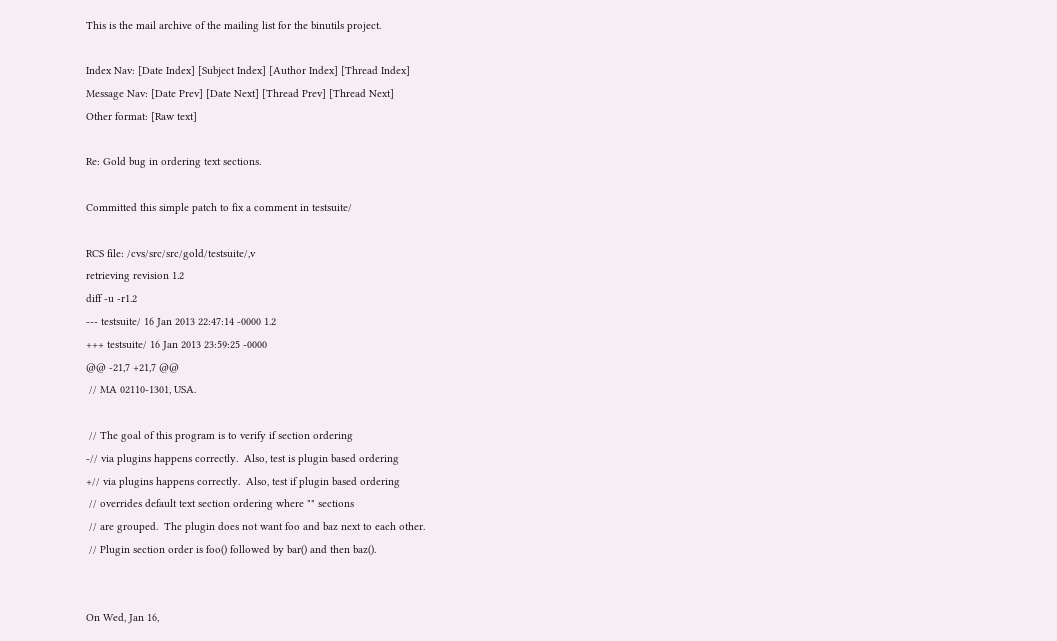This is the mail archive of the mailing list for the binutils project.

Index Nav: [Date Index] [Subject Index] [Author Index] [Thread Index]
Message Nav: [Date Prev] [Date Next] [Thread Prev] [Thread Next]
Other format: [Raw text]

Re: Gold bug in ordering text sections.

Committed this simple patch to fix a comment in testsuite/

RCS file: /cvs/src/src/gold/testsuite/,v
retrieving revision 1.2
diff -u -r1.2
--- testsuite/ 16 Jan 2013 22:47:14 -0000 1.2
+++ testsuite/ 16 Jan 2013 23:59:25 -0000
@@ -21,7 +21,7 @@
 // MA 02110-1301, USA.

 // The goal of this program is to verify if section ordering
-// via plugins happens correctly.  Also, test is plugin based ordering
+// via plugins happens correctly.  Also, test if plugin based ordering
 // overrides default text section ordering where "" sections
 // are grouped.  The plugin does not want foo and baz next to each other.
 // Plugin section order is foo() followed by bar() and then baz().


On Wed, Jan 16,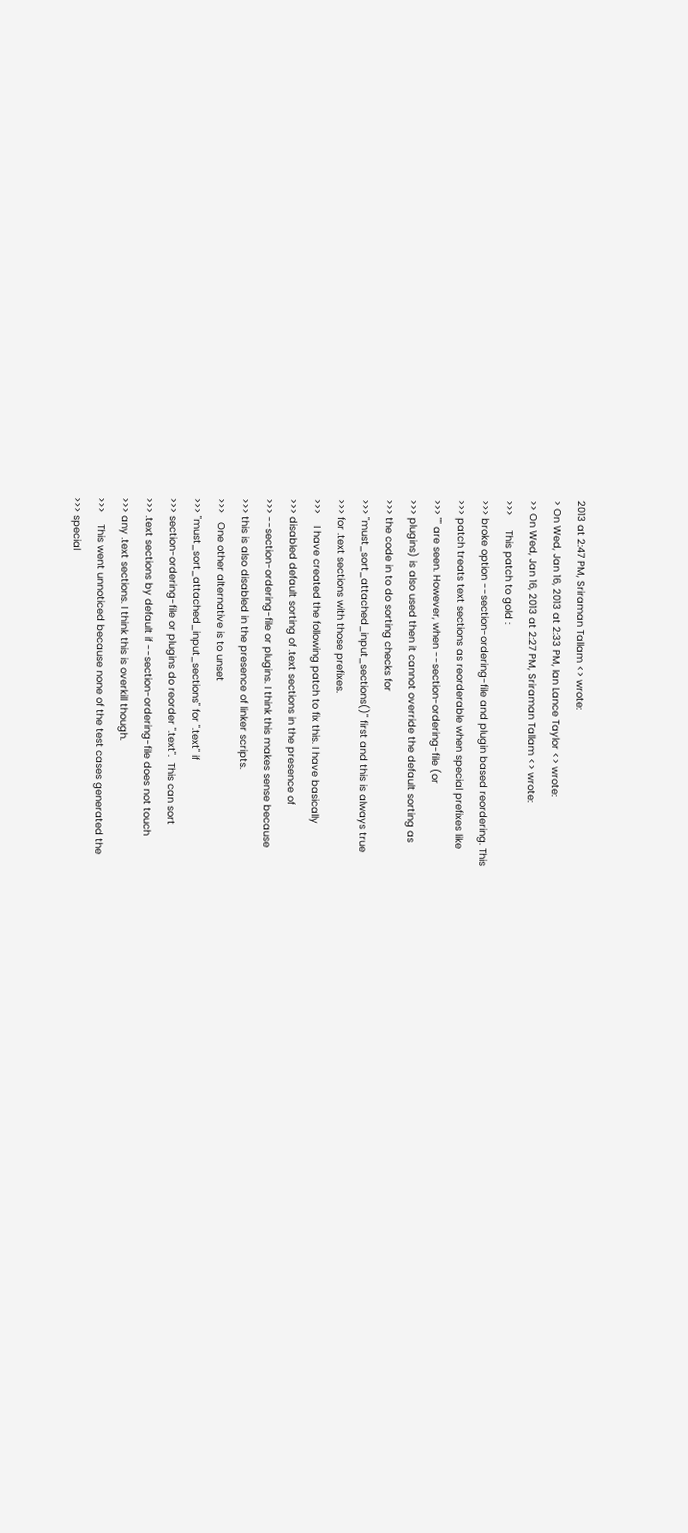2013 at 2:47 PM, Sriraman Tallam <> wrote:
> On Wed, Jan 16, 2013 at 2:33 PM, Ian Lance Taylor <> wrote:
>> On Wed, Jan 16, 2013 at 2:27 PM, Sriraman Tallam <> wrote:
>>>     This patch to gold :
>>> broke option --section-ordering-file and plugin based reordering. This
>>> patch treats text sections as reorderable when special prefixes like
>>> "" are seen. However, when --section-ordering-file (or
>>> plugins) is also used then it cannot override the default sorting as
>>> the code in to do sorting checks for
>>> "must_sort_attached_input_sections()" first and this is always true
>>> for .text sections with those prefixes.
>>>    I have created the following patch to fix this. I have basically
>>> disabled default sorting of .text sections in the presence of
>>> --section-ordering-file or plugins. I think this makes sense because
>>> this is also disabled in the presence of linker scripts.
>>>   One other alternative is to unset
>>> "must_sort_attached_input_sections" for ".text" if
>>> section-ordering-file or plugins do reorder ".text".  This can sort
>>> .text sections by default if --section-ordering-file does not touch
>>> any .text sections. I think this is overkill though.
>>>    This went unnoticed because none of the test cases generated the
>>> special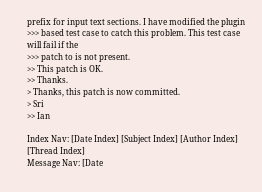prefix for input text sections. I have modified the plugin
>>> based test case to catch this problem. This test case will fail if the
>>> patch to is not present.
>> This patch is OK.
>> Thanks.
> Thanks, this patch is now committed.
> Sri
>> Ian

Index Nav: [Date Index] [Subject Index] [Author Index] [Thread Index]
Message Nav: [Date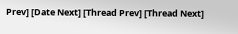Prev] [Date Next] [Thread Prev] [Thread Next]